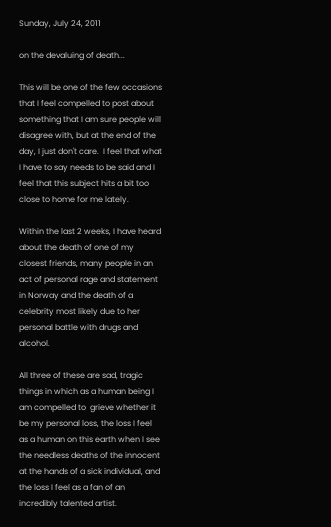Sunday, July 24, 2011

on the devaluing of death...

This will be one of the few occasions that I feel compelled to post about something that I am sure people will disagree with, but at the end of the day, I just don't care.  I feel that what I have to say needs to be said and I feel that this subject hits a bit too close to home for me lately.

Within the last 2 weeks, I have heard about the death of one of my closest friends, many people in an act of personal rage and statement in Norway and the death of a celebrity most likely due to her personal battle with drugs and alcohol.

All three of these are sad, tragic things in which as a human being I am compelled to  grieve whether it be my personal loss, the loss I feel as a human on this earth when I see the needless deaths of the innocent at the hands of a sick individual, and the loss I feel as a fan of an incredibly talented artist.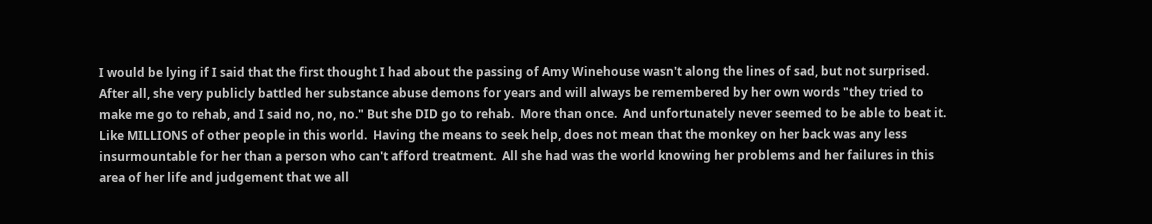I would be lying if I said that the first thought I had about the passing of Amy Winehouse wasn't along the lines of sad, but not surprised.  After all, she very publicly battled her substance abuse demons for years and will always be remembered by her own words "they tried to make me go to rehab, and I said no, no, no." But she DID go to rehab.  More than once.  And unfortunately never seemed to be able to beat it.  Like MILLIONS of other people in this world.  Having the means to seek help, does not mean that the monkey on her back was any less insurmountable for her than a person who can't afford treatment.  All she had was the world knowing her problems and her failures in this area of her life and judgement that we all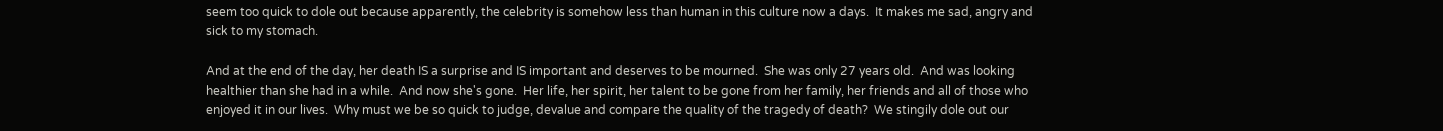seem too quick to dole out because apparently, the celebrity is somehow less than human in this culture now a days.  It makes me sad, angry and sick to my stomach.

And at the end of the day, her death IS a surprise and IS important and deserves to be mourned.  She was only 27 years old.  And was looking healthier than she had in a while.  And now she's gone.  Her life, her spirit, her talent to be gone from her family, her friends and all of those who enjoyed it in our lives.  Why must we be so quick to judge, devalue and compare the quality of the tragedy of death?  We stingily dole out our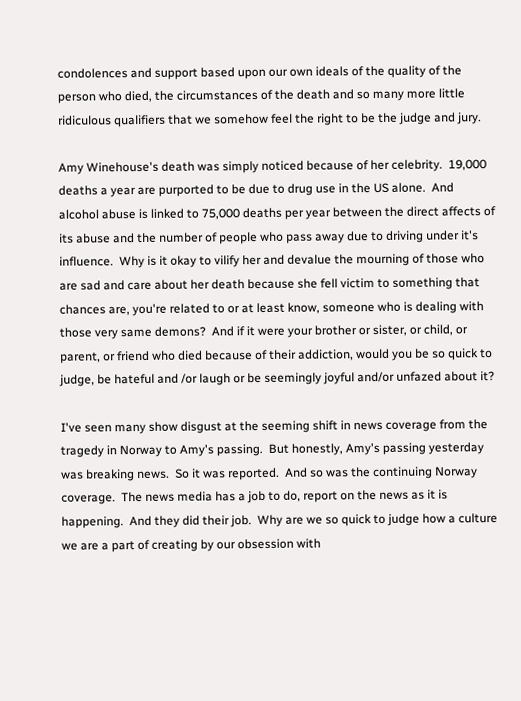condolences and support based upon our own ideals of the quality of the person who died, the circumstances of the death and so many more little ridiculous qualifiers that we somehow feel the right to be the judge and jury.

Amy Winehouse's death was simply noticed because of her celebrity.  19,000 deaths a year are purported to be due to drug use in the US alone.  And alcohol abuse is linked to 75,000 deaths per year between the direct affects of its abuse and the number of people who pass away due to driving under it's influence.  Why is it okay to vilify her and devalue the mourning of those who are sad and care about her death because she fell victim to something that chances are, you're related to or at least know, someone who is dealing with those very same demons?  And if it were your brother or sister, or child, or parent, or friend who died because of their addiction, would you be so quick to judge, be hateful and /or laugh or be seemingly joyful and/or unfazed about it?

I've seen many show disgust at the seeming shift in news coverage from the tragedy in Norway to Amy's passing.  But honestly, Amy's passing yesterday was breaking news.  So it was reported.  And so was the continuing Norway coverage.  The news media has a job to do, report on the news as it is happening.  And they did their job.  Why are we so quick to judge how a culture we are a part of creating by our obsession with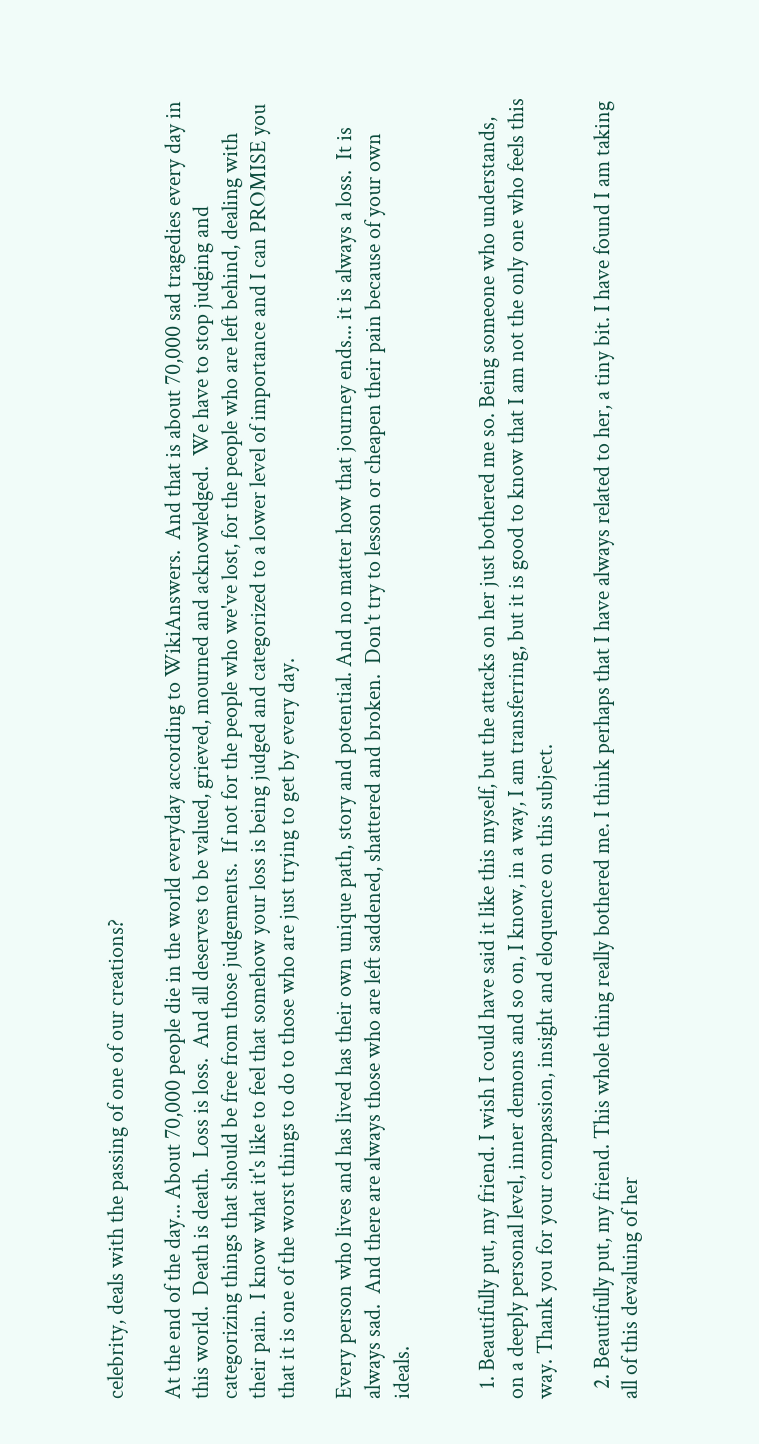celebrity, deals with the passing of one of our creations?

At the end of the day... About 70,000 people die in the world everyday according to WikiAnswers.  And that is about 70,000 sad tragedies every day in this world.  Death is death.  Loss is loss.  And all deserves to be valued, grieved, mourned and acknowledged.  We have to stop judging and categorizing things that should be free from those judgements.  If not for the people who we've lost, for the people who are left behind, dealing with their pain.  I know what it's like to feel that somehow your loss is being judged and categorized to a lower level of importance and I can PROMISE you that it is one of the worst things to do to those who are just trying to get by every day.

Every person who lives and has lived has their own unique path, story and potential. And no matter how that journey ends... it is always a loss.  It is always sad.  And there are always those who are left saddened, shattered and broken.  Don't try to lesson or cheapen their pain because of your own ideals.


  1. Beautifully put, my friend. I wish I could have said it like this myself, but the attacks on her just bothered me so. Being someone who understands, on a deeply personal level, inner demons and so on, I know, in a way, I am transferring, but it is good to know that I am not the only one who feels this way. Thank you for your compassion, insight and eloquence on this subject.

  2. Beautifully put, my friend. This whole thing really bothered me. I think perhaps that I have always related to her, a tiny bit. I have found I am taking all of this devaluing of her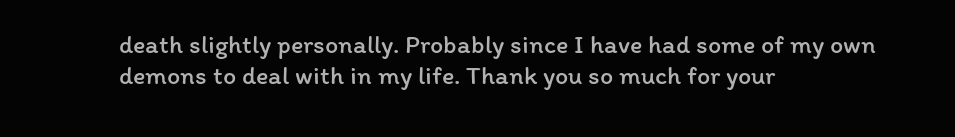death slightly personally. Probably since I have had some of my own demons to deal with in my life. Thank you so much for your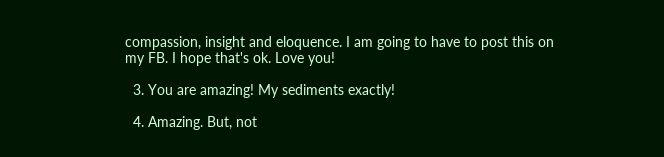compassion, insight and eloquence. I am going to have to post this on my FB. I hope that's ok. Love you!

  3. You are amazing! My sediments exactly!

  4. Amazing. But, not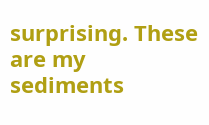surprising. These are my sediments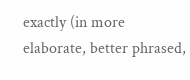exactly (in more elaborate, better phrased,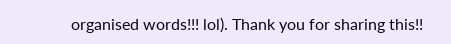organised words!!! lol). Thank you for sharing this!!